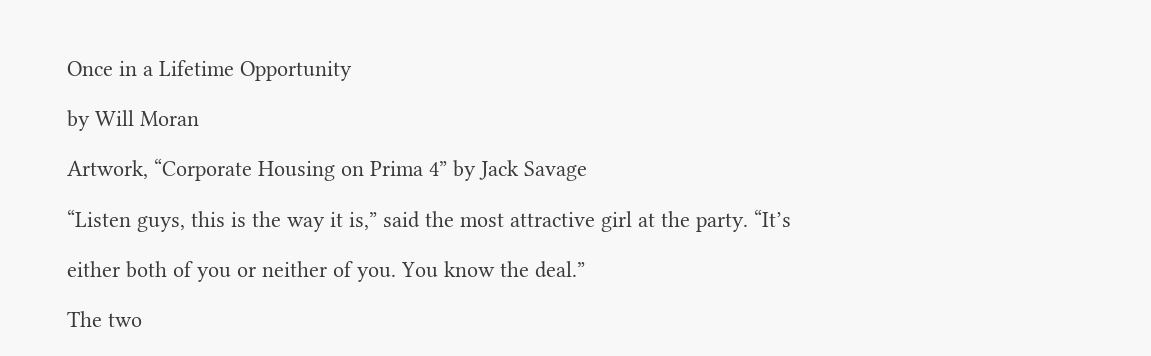Once in a Lifetime Opportunity

by Will Moran

Artwork, “Corporate Housing on Prima 4” by Jack Savage

“Listen guys, this is the way it is,” said the most attractive girl at the party. “It’s

either both of you or neither of you. You know the deal.”

The two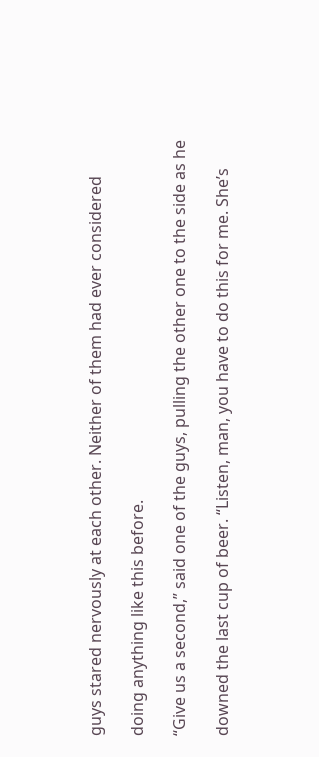guys stared nervously at each other. Neither of them had ever considered

doing anything like this before.

“Give us a second,” said one of the guys, pulling the other one to the side as he

downed the last cup of beer. “Listen, man, you have to do this for me. She’s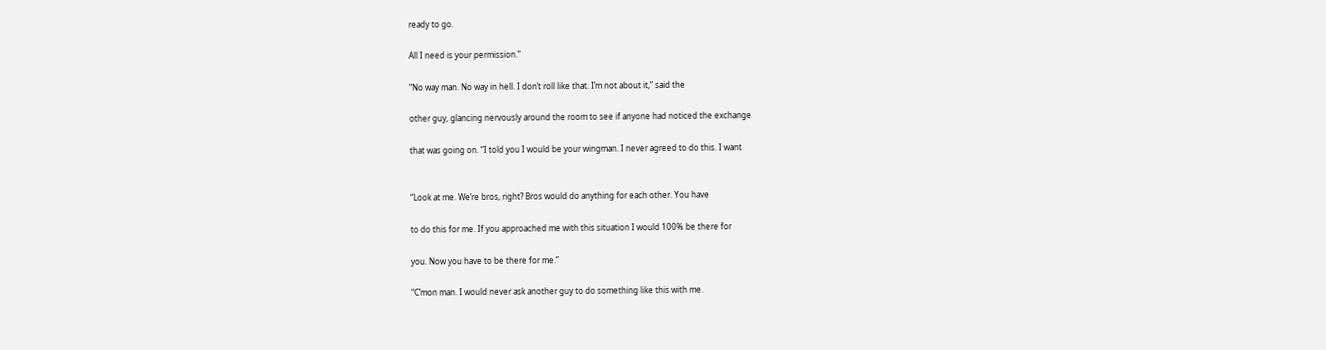ready to go.

All I need is your permission.”

“No way man. No way in hell. I don’t roll like that. I’m not about it,” said the

other guy, glancing nervously around the room to see if anyone had noticed the exchange

that was going on. “I told you I would be your wingman. I never agreed to do this. I want


“Look at me. We’re bros, right? Bros would do anything for each other. You have

to do this for me. If you approached me with this situation I would 100% be there for

you. Now you have to be there for me.”

“C’mon man. I would never ask another guy to do something like this with me.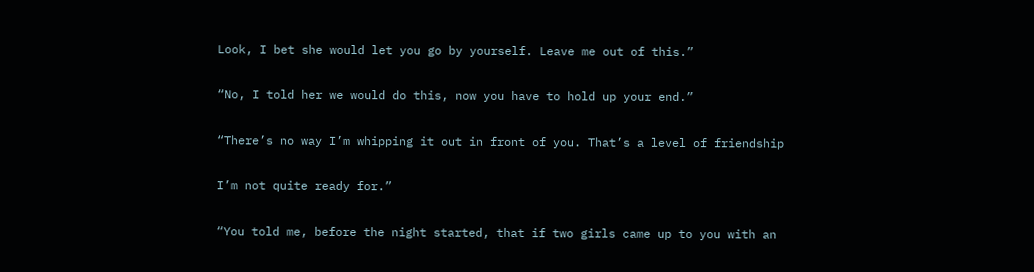Look, I bet she would let you go by yourself. Leave me out of this.”

“No, I told her we would do this, now you have to hold up your end.”

“There’s no way I’m whipping it out in front of you. That’s a level of friendship

I’m not quite ready for.”

“You told me, before the night started, that if two girls came up to you with an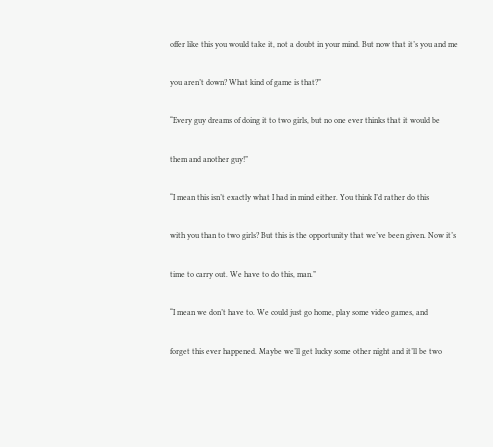offer like this you would take it, not a doubt in your mind. But now that it’s you and me

you aren’t down? What kind of game is that?”

“Every guy dreams of doing it to two girls, but no one ever thinks that it would be

them and another guy!”

“I mean this isn’t exactly what I had in mind either. You think I’d rather do this

with you than to two girls? But this is the opportunity that we’ve been given. Now it’s

time to carry out. We have to do this, man.”

“I mean we don’t have to. We could just go home, play some video games, and

forget this ever happened. Maybe we’ll get lucky some other night and it’ll be two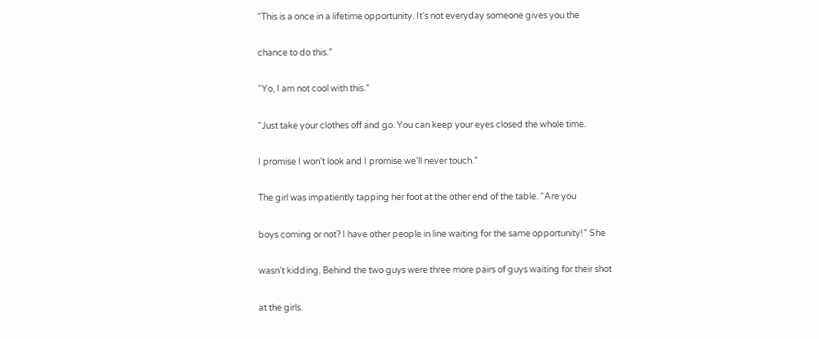“This is a once in a lifetime opportunity. It’s not everyday someone gives you the

chance to do this.”

“Yo, I am not cool with this.”

“Just take your clothes off and go. You can keep your eyes closed the whole time.

I promise I won’t look and I promise we’ll never touch.”

The girl was impatiently tapping her foot at the other end of the table. “Are you

boys coming or not? I have other people in line waiting for the same opportunity!” She

wasn’t kidding. Behind the two guys were three more pairs of guys waiting for their shot

at the girls.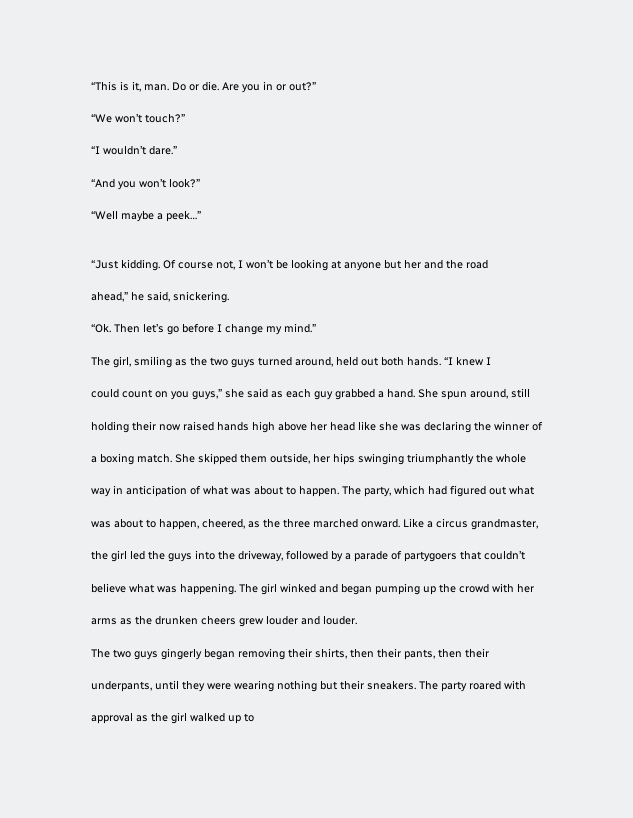“This is it, man. Do or die. Are you in or out?”

“We won’t touch?”

“I wouldn’t dare.”

“And you won’t look?”

“Well maybe a peek…”


“Just kidding. Of course not, I won’t be looking at anyone but her and the road

ahead,” he said, snickering.

“Ok. Then let’s go before I change my mind.”

The girl, smiling as the two guys turned around, held out both hands. “I knew I

could count on you guys,” she said as each guy grabbed a hand. She spun around, still

holding their now raised hands high above her head like she was declaring the winner of

a boxing match. She skipped them outside, her hips swinging triumphantly the whole

way in anticipation of what was about to happen. The party, which had figured out what

was about to happen, cheered, as the three marched onward. Like a circus grandmaster,

the girl led the guys into the driveway, followed by a parade of partygoers that couldn’t

believe what was happening. The girl winked and began pumping up the crowd with her

arms as the drunken cheers grew louder and louder.

The two guys gingerly began removing their shirts, then their pants, then their

underpants, until they were wearing nothing but their sneakers. The party roared with

approval as the girl walked up to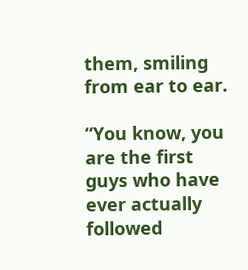them, smiling from ear to ear.

“You know, you are the first guys who have ever actually followed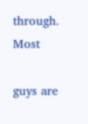through. Most

guys are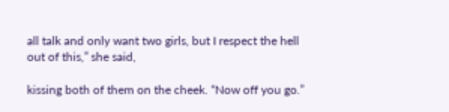all talk and only want two girls, but I respect the hell out of this,” she said,

kissing both of them on the cheek. “Now off you go.”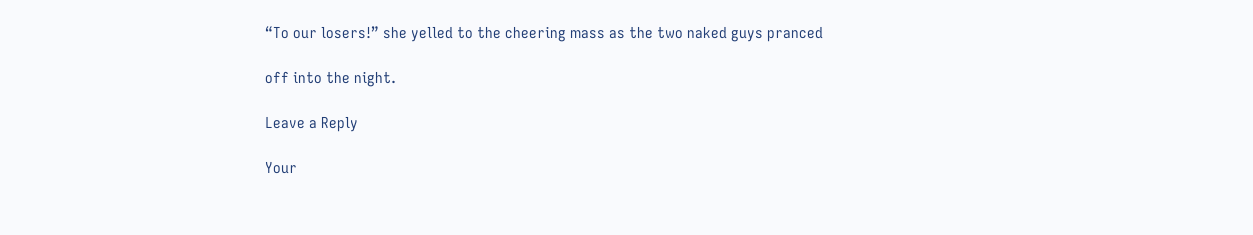“To our losers!” she yelled to the cheering mass as the two naked guys pranced

off into the night.

Leave a Reply

Your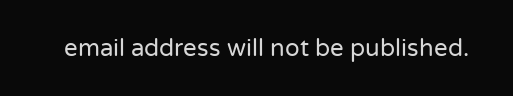email address will not be published.